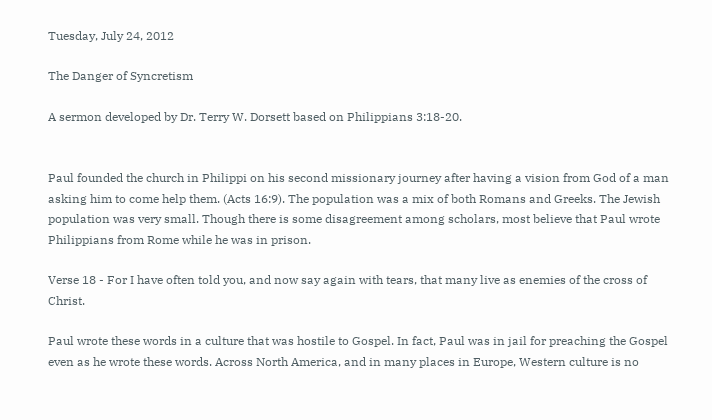Tuesday, July 24, 2012

The Danger of Syncretism

A sermon developed by Dr. Terry W. Dorsett based on Philippians 3:18-20.


Paul founded the church in Philippi on his second missionary journey after having a vision from God of a man asking him to come help them. (Acts 16:9). The population was a mix of both Romans and Greeks. The Jewish population was very small. Though there is some disagreement among scholars, most believe that Paul wrote Philippians from Rome while he was in prison.

Verse 18 - For I have often told you, and now say again with tears, that many live as enemies of the cross of Christ.

Paul wrote these words in a culture that was hostile to Gospel. In fact, Paul was in jail for preaching the Gospel even as he wrote these words. Across North America, and in many places in Europe, Western culture is no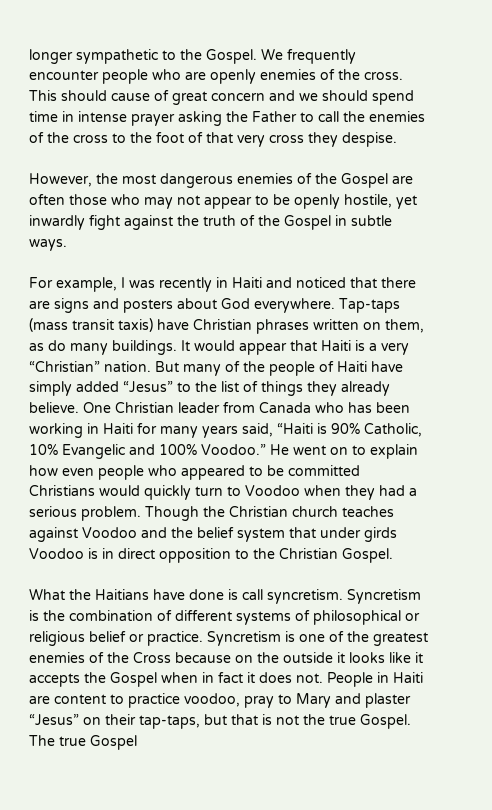longer sympathetic to the Gospel. We frequently encounter people who are openly enemies of the cross. This should cause of great concern and we should spend time in intense prayer asking the Father to call the enemies of the cross to the foot of that very cross they despise.

However, the most dangerous enemies of the Gospel are often those who may not appear to be openly hostile, yet inwardly fight against the truth of the Gospel in subtle ways.

For example, I was recently in Haiti and noticed that there are signs and posters about God everywhere. Tap-taps (mass transit taxis) have Christian phrases written on them, as do many buildings. It would appear that Haiti is a very “Christian” nation. But many of the people of Haiti have simply added “Jesus” to the list of things they already believe. One Christian leader from Canada who has been working in Haiti for many years said, “Haiti is 90% Catholic, 10% Evangelic and 100% Voodoo.” He went on to explain how even people who appeared to be committed Christians would quickly turn to Voodoo when they had a serious problem. Though the Christian church teaches against Voodoo and the belief system that under girds Voodoo is in direct opposition to the Christian Gospel.

What the Haitians have done is call syncretism. Syncretism is the combination of different systems of philosophical or religious belief or practice. Syncretism is one of the greatest enemies of the Cross because on the outside it looks like it accepts the Gospel when in fact it does not. People in Haiti are content to practice voodoo, pray to Mary and plaster “Jesus” on their tap-taps, but that is not the true Gospel. The true Gospel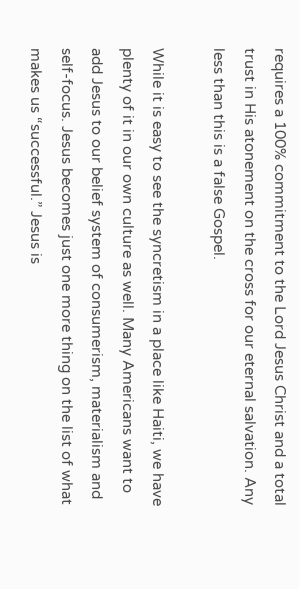requires a 100% commitment to the Lord Jesus Christ and a total trust in His atonement on the cross for our eternal salvation. Any less than this is a false Gospel.

While it is easy to see the syncretism in a place like Haiti, we have plenty of it in our own culture as well. Many Americans want to add Jesus to our belief system of consumerism, materialism and self-focus. Jesus becomes just one more thing on the list of what makes us “successful.” Jesus is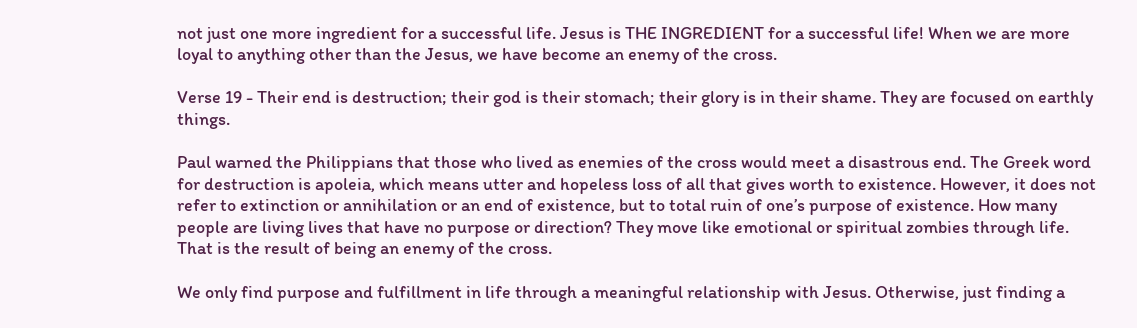not just one more ingredient for a successful life. Jesus is THE INGREDIENT for a successful life! When we are more loyal to anything other than the Jesus, we have become an enemy of the cross.

Verse 19 - Their end is destruction; their god is their stomach; their glory is in their shame. They are focused on earthly things.

Paul warned the Philippians that those who lived as enemies of the cross would meet a disastrous end. The Greek word for destruction is apoleia, which means utter and hopeless loss of all that gives worth to existence. However, it does not refer to extinction or annihilation or an end of existence, but to total ruin of one’s purpose of existence. How many people are living lives that have no purpose or direction? They move like emotional or spiritual zombies through life. That is the result of being an enemy of the cross.

We only find purpose and fulfillment in life through a meaningful relationship with Jesus. Otherwise, just finding a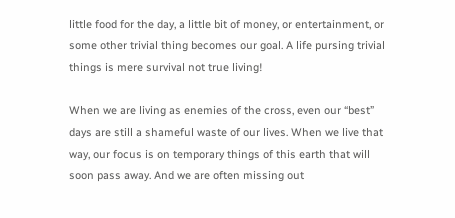little food for the day, a little bit of money, or entertainment, or some other trivial thing becomes our goal. A life pursing trivial things is mere survival not true living!

When we are living as enemies of the cross, even our “best” days are still a shameful waste of our lives. When we live that way, our focus is on temporary things of this earth that will soon pass away. And we are often missing out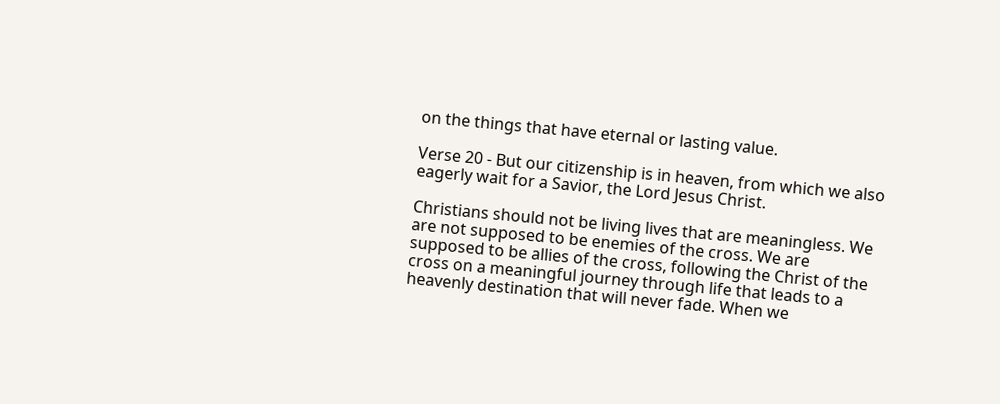on the things that have eternal or lasting value.

Verse 20 - But our citizenship is in heaven, from which we also eagerly wait for a Savior, the Lord Jesus Christ.

Christians should not be living lives that are meaningless. We are not supposed to be enemies of the cross. We are supposed to be allies of the cross, following the Christ of the cross on a meaningful journey through life that leads to a heavenly destination that will never fade. When we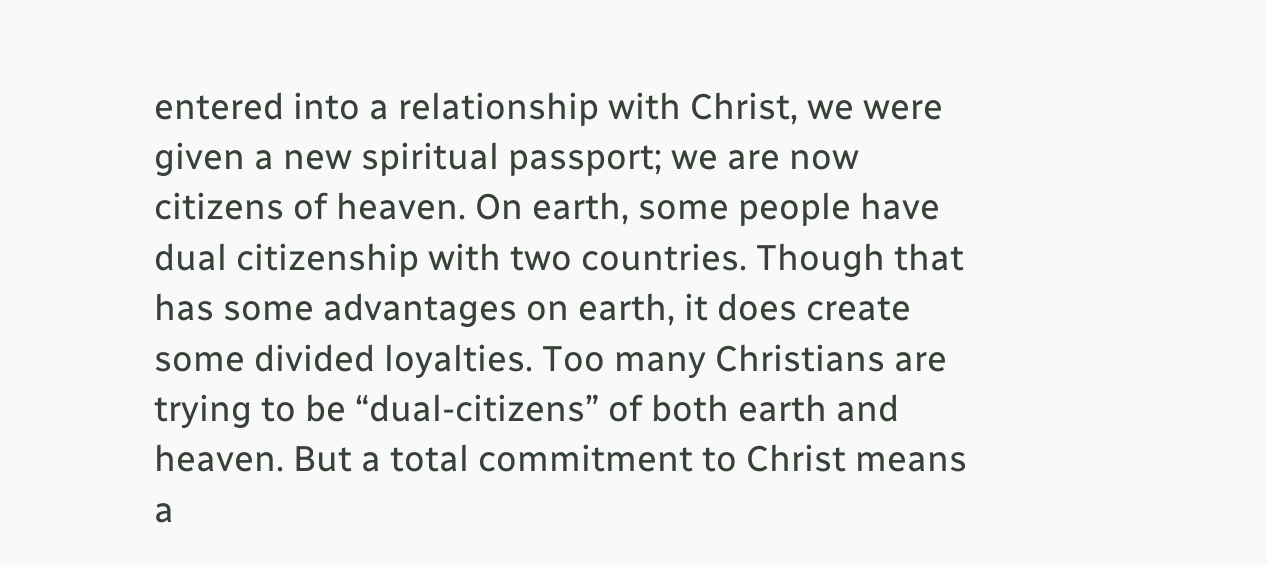entered into a relationship with Christ, we were given a new spiritual passport; we are now citizens of heaven. On earth, some people have dual citizenship with two countries. Though that has some advantages on earth, it does create some divided loyalties. Too many Christians are trying to be “dual-citizens” of both earth and heaven. But a total commitment to Christ means a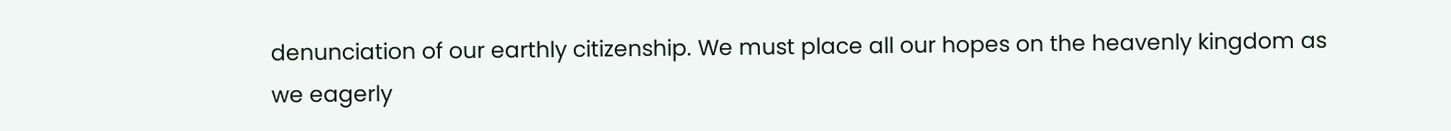denunciation of our earthly citizenship. We must place all our hopes on the heavenly kingdom as we eagerly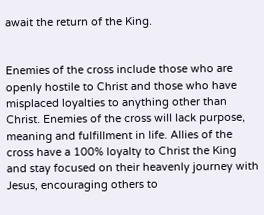await the return of the King.


Enemies of the cross include those who are openly hostile to Christ and those who have misplaced loyalties to anything other than Christ. Enemies of the cross will lack purpose, meaning and fulfillment in life. Allies of the cross have a 100% loyalty to Christ the King and stay focused on their heavenly journey with Jesus, encouraging others to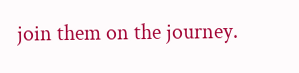join them on the journey.